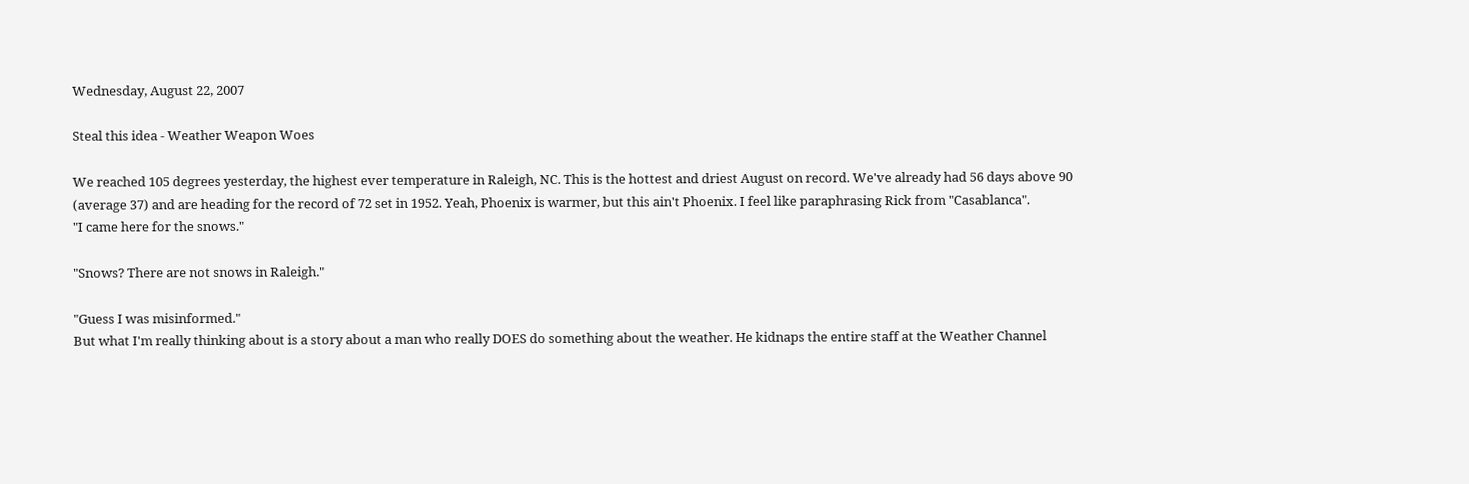Wednesday, August 22, 2007

Steal this idea - Weather Weapon Woes

We reached 105 degrees yesterday, the highest ever temperature in Raleigh, NC. This is the hottest and driest August on record. We've already had 56 days above 90 (average 37) and are heading for the record of 72 set in 1952. Yeah, Phoenix is warmer, but this ain't Phoenix. I feel like paraphrasing Rick from "Casablanca".
"I came here for the snows."

"Snows? There are not snows in Raleigh."

"Guess I was misinformed."
But what I'm really thinking about is a story about a man who really DOES do something about the weather. He kidnaps the entire staff at the Weather Channel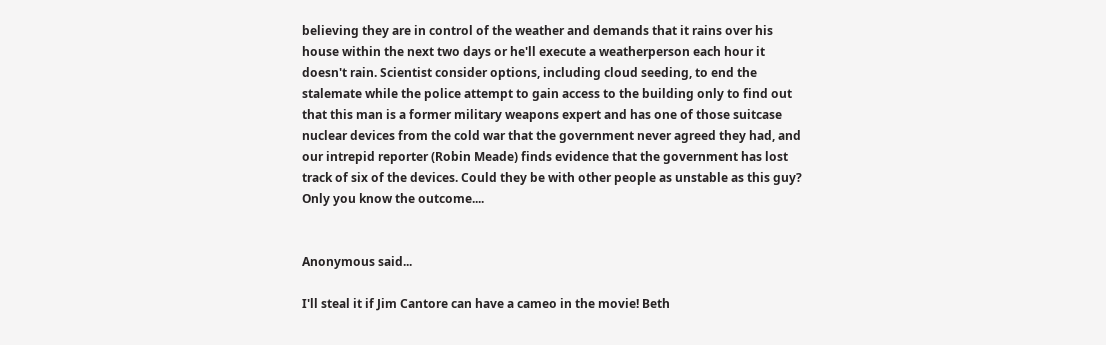believing they are in control of the weather and demands that it rains over his house within the next two days or he'll execute a weatherperson each hour it doesn't rain. Scientist consider options, including cloud seeding, to end the stalemate while the police attempt to gain access to the building only to find out that this man is a former military weapons expert and has one of those suitcase nuclear devices from the cold war that the government never agreed they had, and our intrepid reporter (Robin Meade) finds evidence that the government has lost track of six of the devices. Could they be with other people as unstable as this guy? Only you know the outcome....


Anonymous said...

I'll steal it if Jim Cantore can have a cameo in the movie! Beth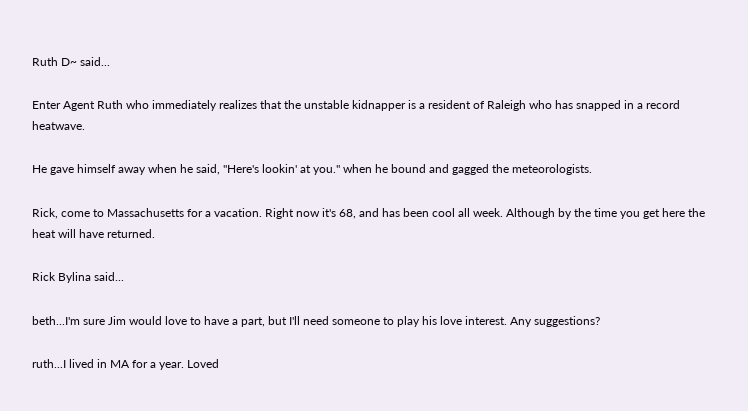Ruth D~ said...

Enter Agent Ruth who immediately realizes that the unstable kidnapper is a resident of Raleigh who has snapped in a record heatwave.

He gave himself away when he said, "Here's lookin' at you." when he bound and gagged the meteorologists.

Rick, come to Massachusetts for a vacation. Right now it's 68, and has been cool all week. Although by the time you get here the heat will have returned.

Rick Bylina said...

beth...I'm sure Jim would love to have a part, but I'll need someone to play his love interest. Any suggestions?

ruth...I lived in MA for a year. Loved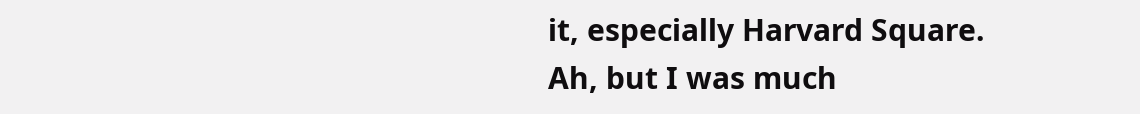it, especially Harvard Square. Ah, but I was much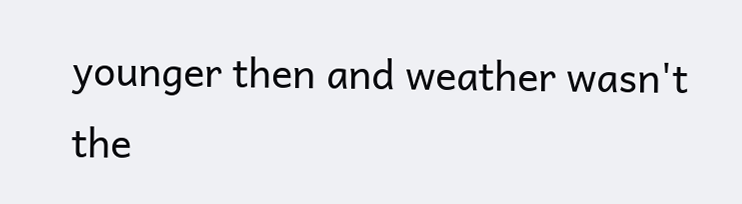younger then and weather wasn't the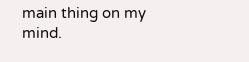main thing on my mind.